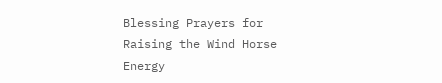Blessing Prayers for Raising the Wind Horse Energy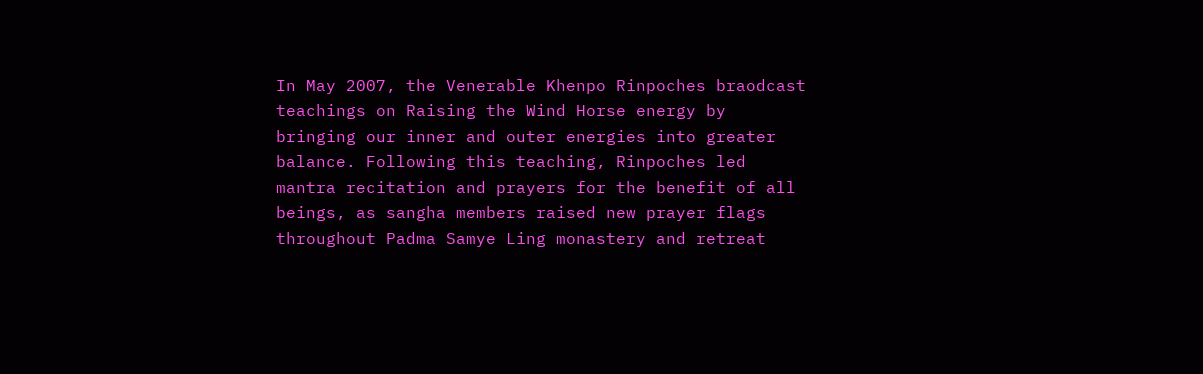In May 2007, the Venerable Khenpo Rinpoches braodcast teachings on Raising the Wind Horse energy by bringing our inner and outer energies into greater balance. Following this teaching, Rinpoches led mantra recitation and prayers for the benefit of all beings, as sangha members raised new prayer flags throughout Padma Samye Ling monastery and retreat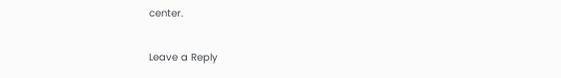center.

Leave a Reply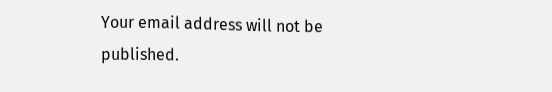Your email address will not be published.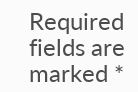Required fields are marked *